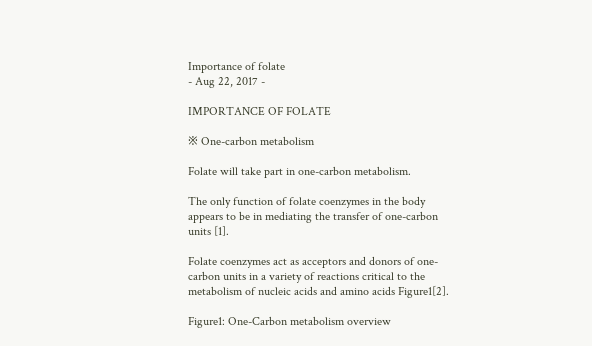Importance of folate
- Aug 22, 2017 -

IMPORTANCE OF FOLATE

※ One-carbon metabolism

Folate will take part in one-carbon metabolism.

The only function of folate coenzymes in the body appears to be in mediating the transfer of one-carbon units [1].

Folate coenzymes act as acceptors and donors of one-carbon units in a variety of reactions critical to the metabolism of nucleic acids and amino acids Figure1[2].

Figure1: One-Carbon metabolism overview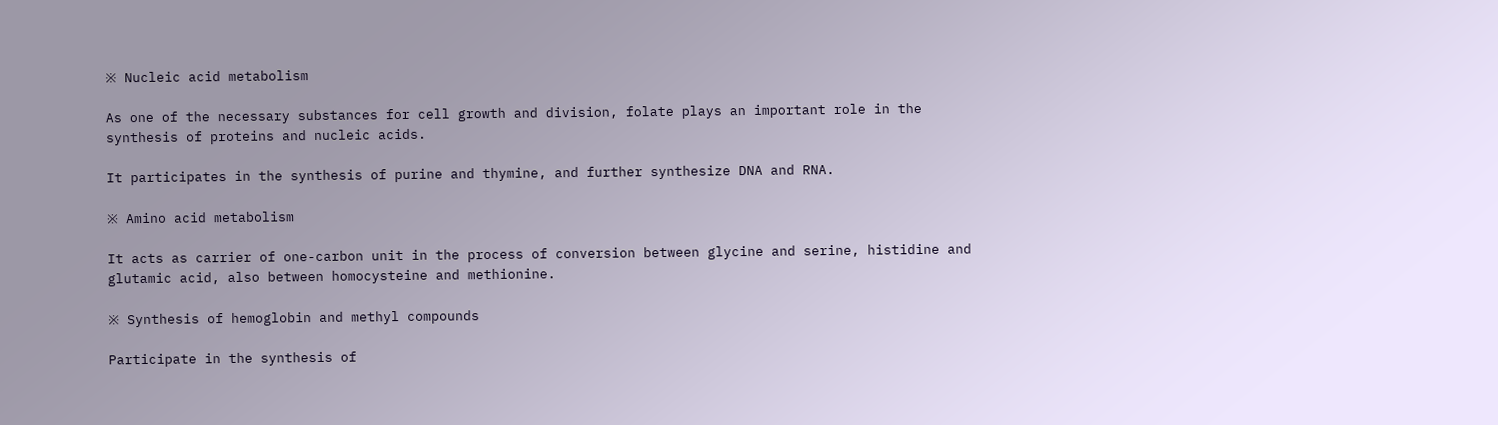※ Nucleic acid metabolism

As one of the necessary substances for cell growth and division, folate plays an important role in the synthesis of proteins and nucleic acids.

It participates in the synthesis of purine and thymine, and further synthesize DNA and RNA.

※ Amino acid metabolism

It acts as carrier of one-carbon unit in the process of conversion between glycine and serine, histidine and glutamic acid, also between homocysteine and methionine.

※ Synthesis of hemoglobin and methyl compounds

Participate in the synthesis of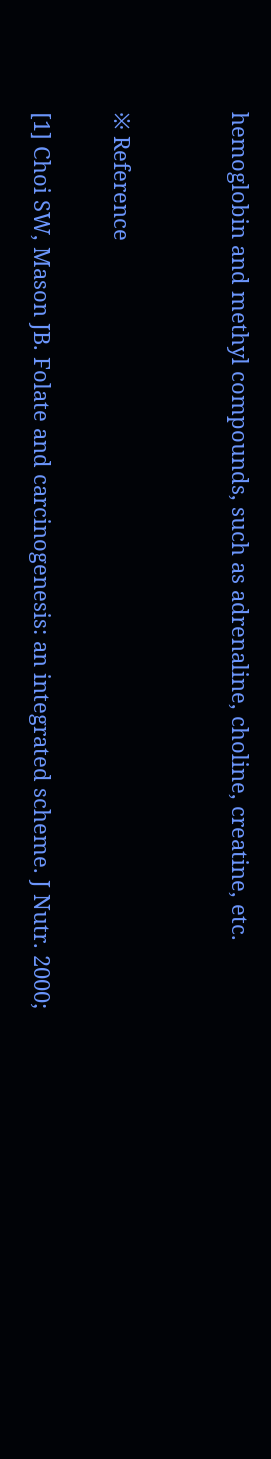hemoglobin and methyl compounds, such as adrenaline, choline, creatine, etc.


※ Reference

[1] Choi SW, Mason JB. Folate and carcinogenesis: an integrated scheme. J Nutr. 2000;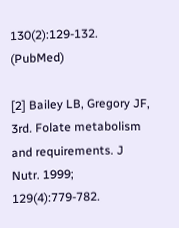130(2):129-132.  (PubMed)

[2] Bailey LB, Gregory JF, 3rd. Folate metabolism and requirements. J Nutr. 1999; 129(4):779-782.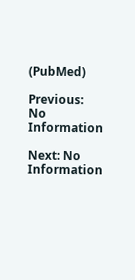(PubMed)

Previous: No Information

Next: No Information